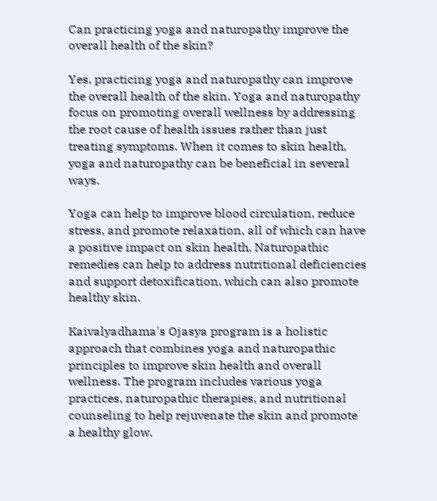Can practicing yoga and naturopathy improve the overall health of the skin?

Yes, practicing yoga and naturopathy can improve the overall health of the skin. Yoga and naturopathy focus on promoting overall wellness by addressing the root cause of health issues rather than just treating symptoms. When it comes to skin health, yoga and naturopathy can be beneficial in several ways.

Yoga can help to improve blood circulation, reduce stress, and promote relaxation, all of which can have a positive impact on skin health. Naturopathic remedies can help to address nutritional deficiencies and support detoxification, which can also promote healthy skin.

Kaivalyadhama's Ojasya program is a holistic approach that combines yoga and naturopathic principles to improve skin health and overall wellness. The program includes various yoga practices, naturopathic therapies, and nutritional counseling to help rejuvenate the skin and promote a healthy glow.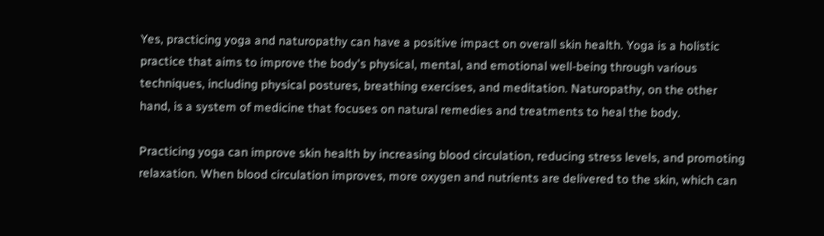Yes, practicing yoga and naturopathy can have a positive impact on overall skin health. Yoga is a holistic practice that aims to improve the body's physical, mental, and emotional well-being through various techniques, including physical postures, breathing exercises, and meditation. Naturopathy, on the other hand, is a system of medicine that focuses on natural remedies and treatments to heal the body.

Practicing yoga can improve skin health by increasing blood circulation, reducing stress levels, and promoting relaxation. When blood circulation improves, more oxygen and nutrients are delivered to the skin, which can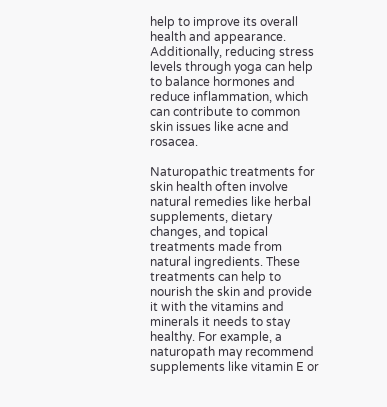help to improve its overall health and appearance. Additionally, reducing stress levels through yoga can help to balance hormones and reduce inflammation, which can contribute to common skin issues like acne and rosacea.

Naturopathic treatments for skin health often involve natural remedies like herbal supplements, dietary changes, and topical treatments made from natural ingredients. These treatments can help to nourish the skin and provide it with the vitamins and minerals it needs to stay healthy. For example, a naturopath may recommend supplements like vitamin E or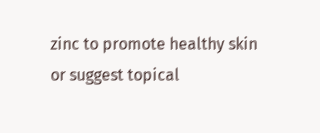zinc to promote healthy skin or suggest topical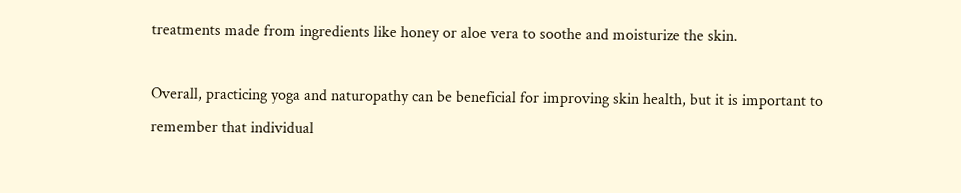treatments made from ingredients like honey or aloe vera to soothe and moisturize the skin.

Overall, practicing yoga and naturopathy can be beneficial for improving skin health, but it is important to remember that individual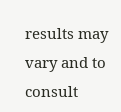results may vary and to consult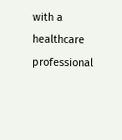with a healthcare professional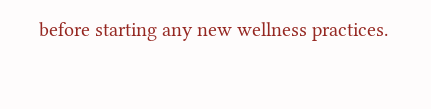before starting any new wellness practices.